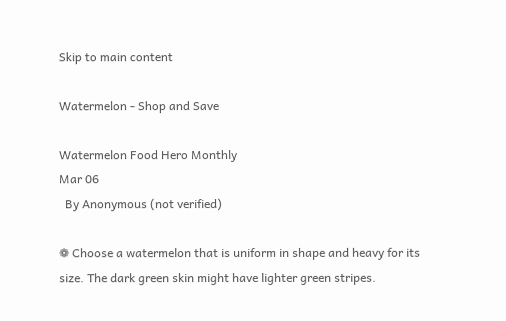Skip to main content

Watermelon - Shop and Save

Watermelon Food Hero Monthly
Mar 06
  By Anonymous (not verified)

❁ Choose a watermelon that is uniform in shape and heavy for its size. The dark green skin might have lighter green stripes.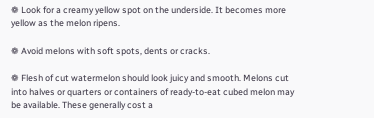❁ Look for a creamy yellow spot on the underside. It becomes more yellow as the melon ripens.

❁ Avoid melons with soft spots, dents or cracks.

❁ Flesh of cut watermelon should look juicy and smooth. Melons cut into halves or quarters or containers of ready-to-eat cubed melon may be available. These generally cost a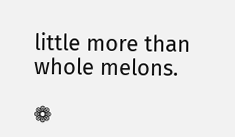little more than whole melons.

❁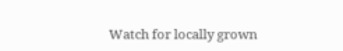Watch for locally grown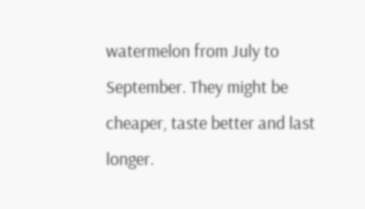watermelon from July to September. They might be cheaper, taste better and last longer.